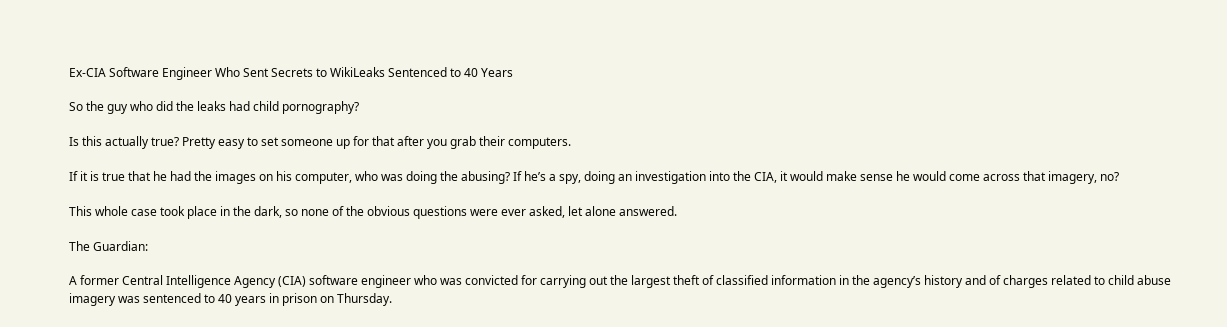Ex-CIA Software Engineer Who Sent Secrets to WikiLeaks Sentenced to 40 Years

So the guy who did the leaks had child pornography?

Is this actually true? Pretty easy to set someone up for that after you grab their computers.

If it is true that he had the images on his computer, who was doing the abusing? If he’s a spy, doing an investigation into the CIA, it would make sense he would come across that imagery, no?

This whole case took place in the dark, so none of the obvious questions were ever asked, let alone answered.

The Guardian:

A former Central Intelligence Agency (CIA) software engineer who was convicted for carrying out the largest theft of classified information in the agency’s history and of charges related to child abuse imagery was sentenced to 40 years in prison on Thursday.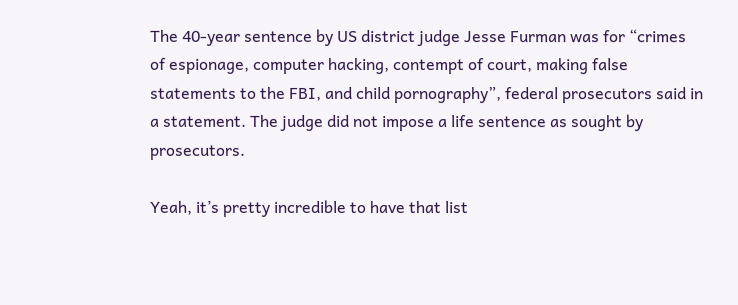The 40-year sentence by US district judge Jesse Furman was for “crimes of espionage, computer hacking, contempt of court, making false statements to the FBI, and child pornography”, federal prosecutors said in a statement. The judge did not impose a life sentence as sought by prosecutors.

Yeah, it’s pretty incredible to have that list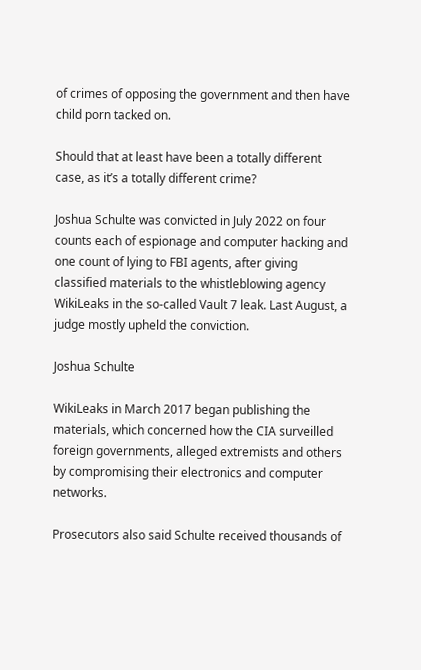of crimes of opposing the government and then have child porn tacked on.

Should that at least have been a totally different case, as it’s a totally different crime?

Joshua Schulte was convicted in July 2022 on four counts each of espionage and computer hacking and one count of lying to FBI agents, after giving classified materials to the whistleblowing agency WikiLeaks in the so-called Vault 7 leak. Last August, a judge mostly upheld the conviction.

Joshua Schulte

WikiLeaks in March 2017 began publishing the materials, which concerned how the CIA surveilled foreign governments, alleged extremists and others by compromising their electronics and computer networks.

Prosecutors also said Schulte received thousands of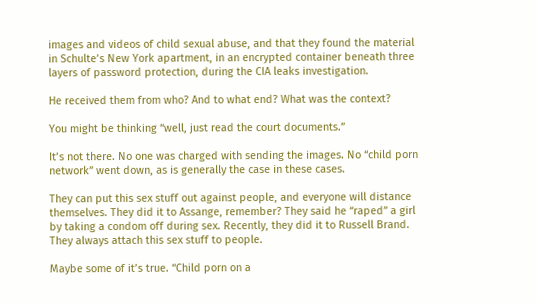images and videos of child sexual abuse, and that they found the material in Schulte’s New York apartment, in an encrypted container beneath three layers of password protection, during the CIA leaks investigation.

He received them from who? And to what end? What was the context?

You might be thinking “well, just read the court documents.”

It’s not there. No one was charged with sending the images. No “child porn network” went down, as is generally the case in these cases.

They can put this sex stuff out against people, and everyone will distance themselves. They did it to Assange, remember? They said he “raped” a girl by taking a condom off during sex. Recently, they did it to Russell Brand. They always attach this sex stuff to people.

Maybe some of it’s true. “Child porn on a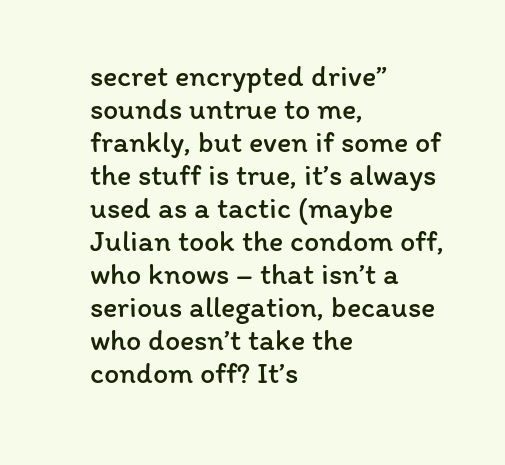secret encrypted drive” sounds untrue to me, frankly, but even if some of the stuff is true, it’s always used as a tactic (maybe Julian took the condom off, who knows – that isn’t a serious allegation, because who doesn’t take the condom off? It’s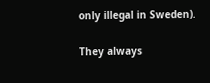only illegal in Sweden).

They always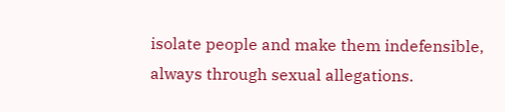isolate people and make them indefensible, always through sexual allegations.